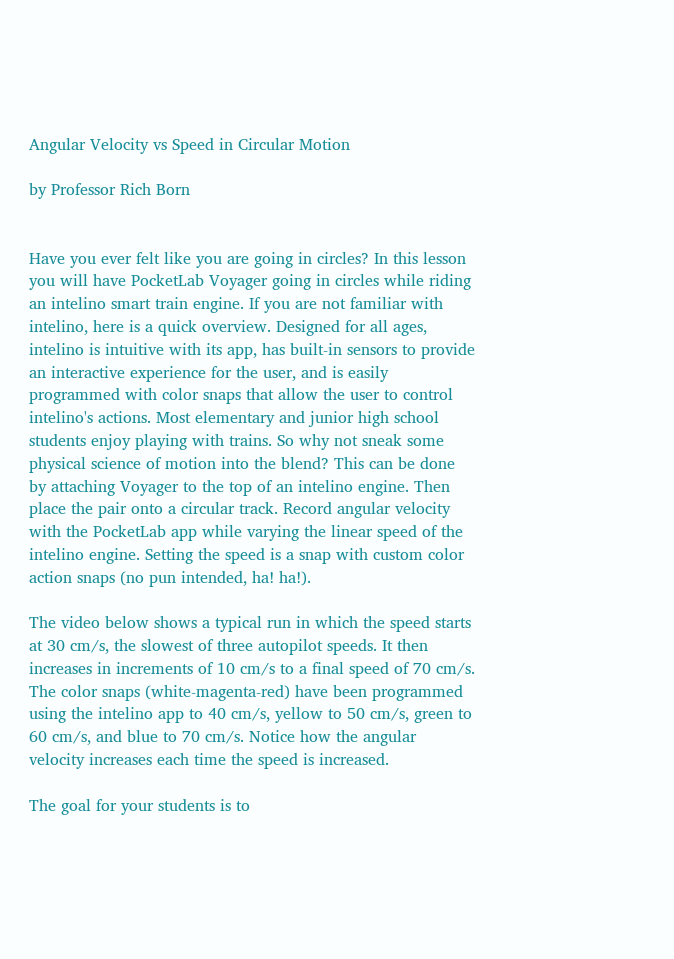Angular Velocity vs Speed in Circular Motion

by Professor Rich Born


Have you ever felt like you are going in circles? In this lesson you will have PocketLab Voyager going in circles while riding an intelino smart train engine. If you are not familiar with intelino, here is a quick overview. Designed for all ages, intelino is intuitive with its app, has built-in sensors to provide an interactive experience for the user, and is easily programmed with color snaps that allow the user to control intelino's actions. Most elementary and junior high school students enjoy playing with trains. So why not sneak some physical science of motion into the blend? This can be done by attaching Voyager to the top of an intelino engine. Then place the pair onto a circular track. Record angular velocity with the PocketLab app while varying the linear speed of the intelino engine. Setting the speed is a snap with custom color action snaps (no pun intended, ha! ha!).

The video below shows a typical run in which the speed starts at 30 cm/s, the slowest of three autopilot speeds. It then increases in increments of 10 cm/s to a final speed of 70 cm/s. The color snaps (white-magenta-red) have been programmed using the intelino app to 40 cm/s, yellow to 50 cm/s, green to 60 cm/s, and blue to 70 cm/s. Notice how the angular velocity increases each time the speed is increased.

The goal for your students is to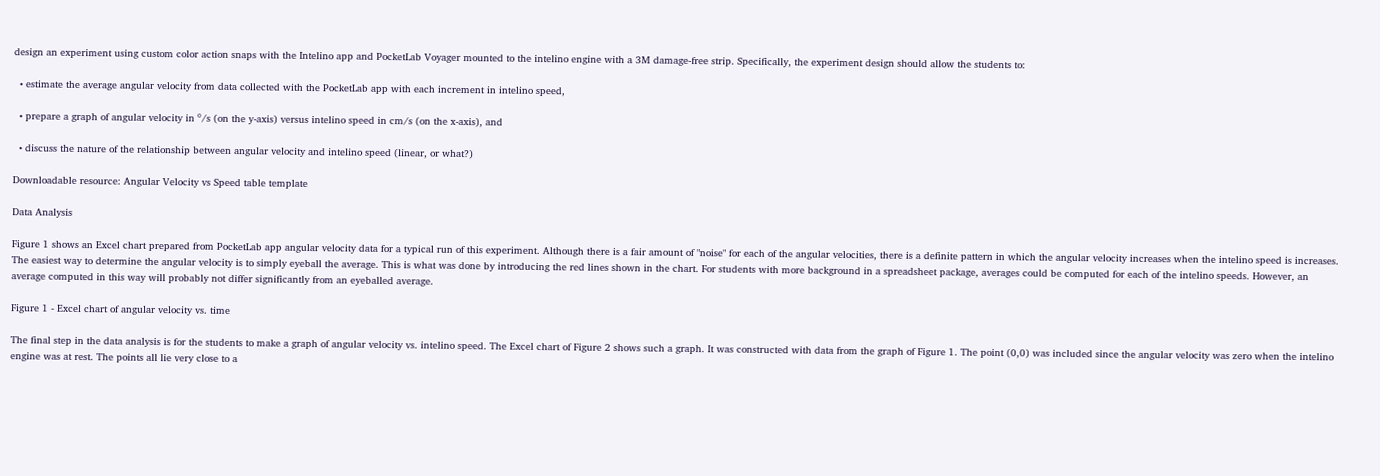design an experiment using custom color action snaps with the Intelino app and PocketLab Voyager mounted to the intelino engine with a 3M damage-free strip. Specifically, the experiment design should allow the students to:

  • estimate the average angular velocity from data collected with the PocketLab app with each increment in intelino speed,

  • prepare a graph of angular velocity in ⁰/s (on the y-axis) versus intelino speed in cm/s (on the x-axis), and

  • discuss the nature of the relationship between angular velocity and intelino speed (linear, or what?)

Downloadable resource: Angular Velocity vs Speed table template

Data Analysis

Figure 1 shows an Excel chart prepared from PocketLab app angular velocity data for a typical run of this experiment. Although there is a fair amount of "noise" for each of the angular velocities, there is a definite pattern in which the angular velocity increases when the intelino speed is increases. The easiest way to determine the angular velocity is to simply eyeball the average. This is what was done by introducing the red lines shown in the chart. For students with more background in a spreadsheet package, averages could be computed for each of the intelino speeds. However, an average computed in this way will probably not differ significantly from an eyeballed average.

Figure 1 - Excel chart of angular velocity vs. time

The final step in the data analysis is for the students to make a graph of angular velocity vs. intelino speed. The Excel chart of Figure 2 shows such a graph. It was constructed with data from the graph of Figure 1. The point (0,0) was included since the angular velocity was zero when the intelino engine was at rest. The points all lie very close to a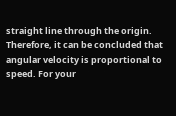straight line through the origin. Therefore, it can be concluded that angular velocity is proportional to speed. For your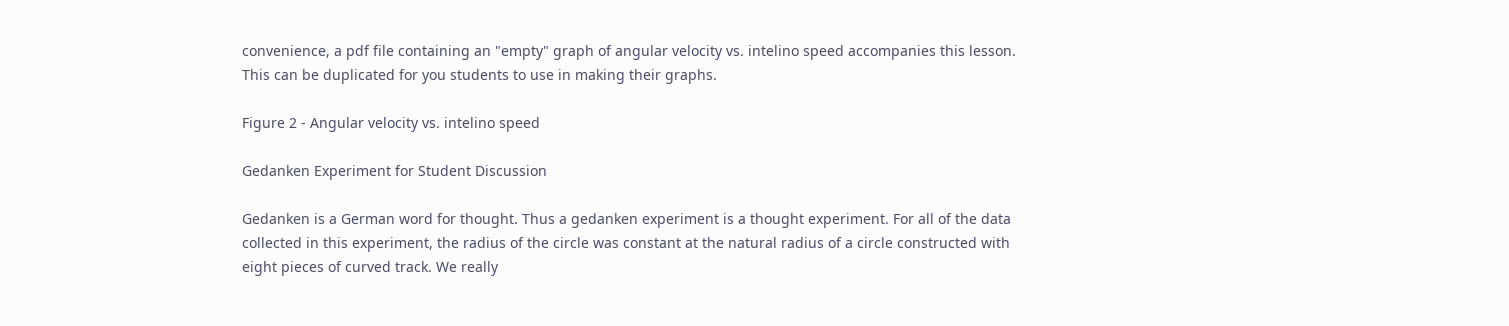convenience, a pdf file containing an "empty" graph of angular velocity vs. intelino speed accompanies this lesson. This can be duplicated for you students to use in making their graphs.

Figure 2 - Angular velocity vs. intelino speed

Gedanken Experiment for Student Discussion

Gedanken is a German word for thought. Thus a gedanken experiment is a thought experiment. For all of the data collected in this experiment, the radius of the circle was constant at the natural radius of a circle constructed with eight pieces of curved track. We really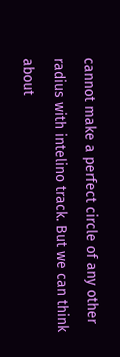cannot make a perfect circle of any other radius with intelino track. But we can think about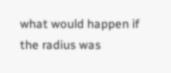what would happen if the radius was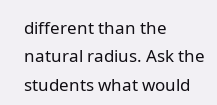different than the natural radius. Ask the students what would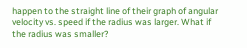happen to the straight line of their graph of angular velocity vs. speed if the radius was larger. What if the radius was smaller?